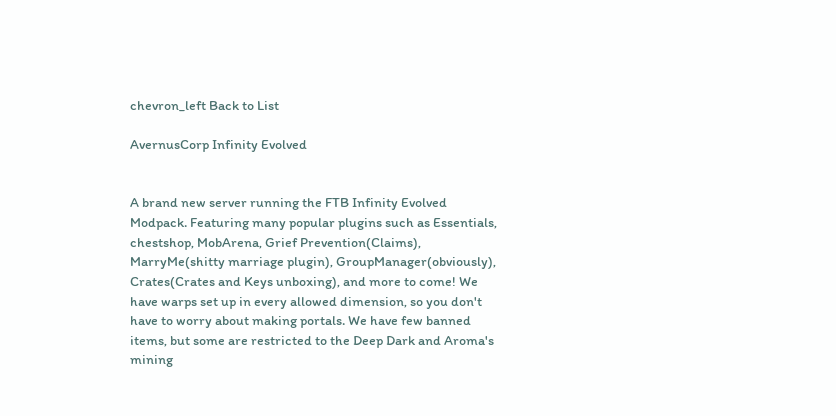chevron_left Back to List

AvernusCorp Infinity Evolved


A brand new server running the FTB Infinity Evolved Modpack. Featuring many popular plugins such as Essentials, chestshop, MobArena, Grief Prevention(Claims), MarryMe(shitty marriage plugin), GroupManager(obviously), Crates(Crates and Keys unboxing), and more to come! We have warps set up in every allowed dimension, so you don't have to worry about making portals. We have few banned items, but some are restricted to the Deep Dark and Aroma's mining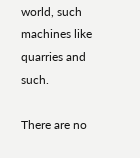world, such machines like quarries and such.

There are no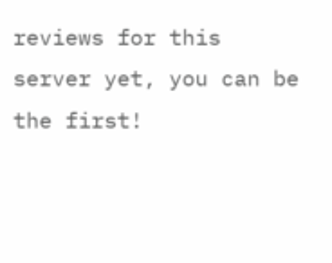reviews for this server yet, you can be the first!